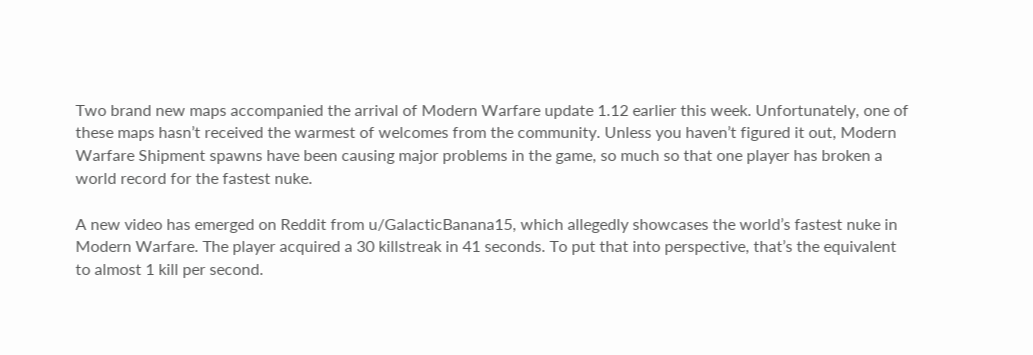Two brand new maps accompanied the arrival of Modern Warfare update 1.12 earlier this week. Unfortunately, one of these maps hasn’t received the warmest of welcomes from the community. Unless you haven’t figured it out, Modern Warfare Shipment spawns have been causing major problems in the game, so much so that one player has broken a world record for the fastest nuke.

A new video has emerged on Reddit from u/GalacticBanana15, which allegedly showcases the world’s fastest nuke in Modern Warfare. The player acquired a 30 killstreak in 41 seconds. To put that into perspective, that’s the equivalent to almost 1 kill per second.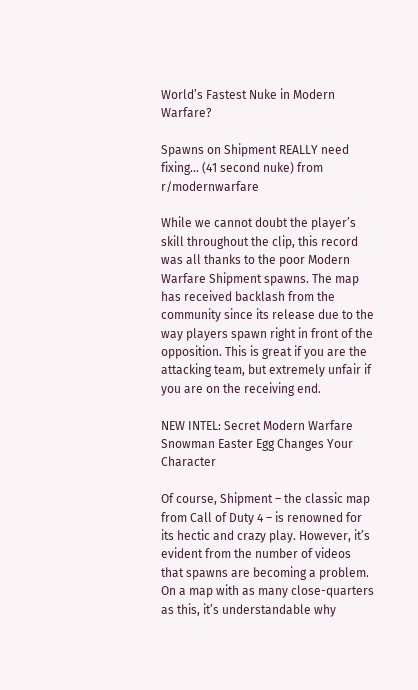World’s Fastest Nuke in Modern Warfare?

Spawns on Shipment REALLY need fixing… (41 second nuke) from r/modernwarfare

While we cannot doubt the player’s skill throughout the clip, this record was all thanks to the poor Modern Warfare Shipment spawns. The map has received backlash from the community since its release due to the way players spawn right in front of the opposition. This is great if you are the attacking team, but extremely unfair if you are on the receiving end.

NEW INTEL: Secret Modern Warfare Snowman Easter Egg Changes Your Character

Of course, Shipment – the classic map from Call of Duty 4 – is renowned for its hectic and crazy play. However, it’s evident from the number of videos that spawns are becoming a problem. On a map with as many close-quarters as this, it’s understandable why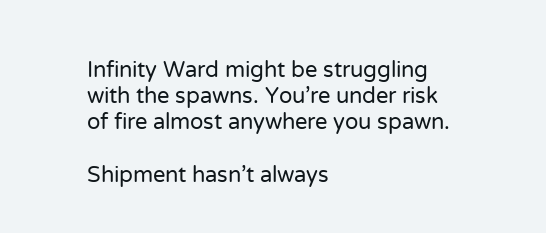Infinity Ward might be struggling with the spawns. You’re under risk of fire almost anywhere you spawn.

Shipment hasn’t always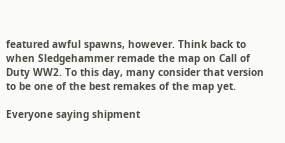featured awful spawns, however. Think back to when Sledgehammer remade the map on Call of Duty WW2. To this day, many consider that version to be one of the best remakes of the map yet.

Everyone saying shipment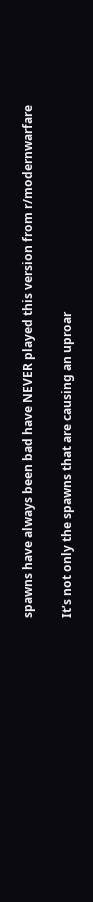spawns have always been bad have NEVER played this version from r/modernwarfare

It’s not only the spawns that are causing an uproar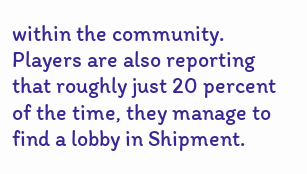within the community. Players are also reporting that roughly just 20 percent of the time, they manage to find a lobby in Shipment.